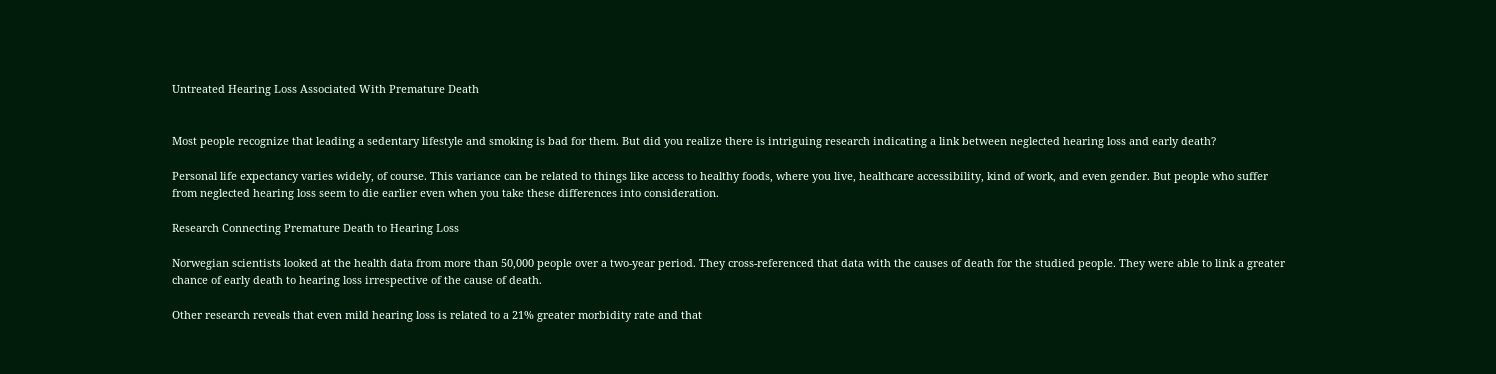Untreated Hearing Loss Associated With Premature Death


Most people recognize that leading a sedentary lifestyle and smoking is bad for them. But did you realize there is intriguing research indicating a link between neglected hearing loss and early death?

Personal life expectancy varies widely, of course. This variance can be related to things like access to healthy foods, where you live, healthcare accessibility, kind of work, and even gender. But people who suffer from neglected hearing loss seem to die earlier even when you take these differences into consideration.

Research Connecting Premature Death to Hearing Loss

Norwegian scientists looked at the health data from more than 50,000 people over a two-year period. They cross-referenced that data with the causes of death for the studied people. They were able to link a greater chance of early death to hearing loss irrespective of the cause of death.

Other research reveals that even mild hearing loss is related to a 21% greater morbidity rate and that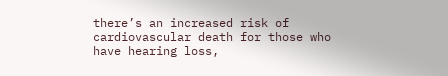there’s an increased risk of cardiovascular death for those who have hearing loss,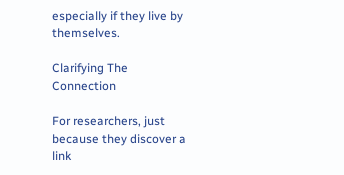especially if they live by themselves.

Clarifying The Connection

For researchers, just because they discover a link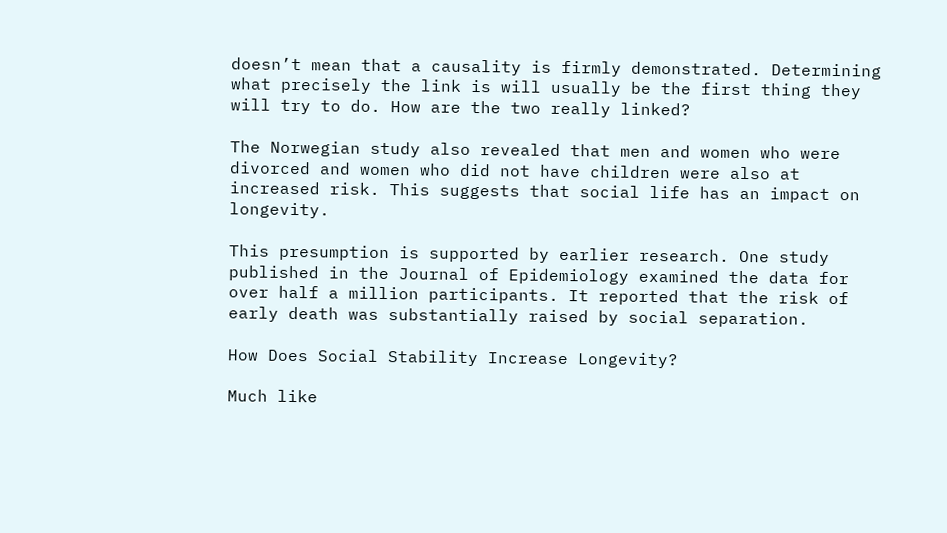doesn’t mean that a causality is firmly demonstrated. Determining what precisely the link is will usually be the first thing they will try to do. How are the two really linked?

The Norwegian study also revealed that men and women who were divorced and women who did not have children were also at increased risk. This suggests that social life has an impact on longevity.

This presumption is supported by earlier research. One study published in the Journal of Epidemiology examined the data for over half a million participants. It reported that the risk of early death was substantially raised by social separation.

How Does Social Stability Increase Longevity?

Much like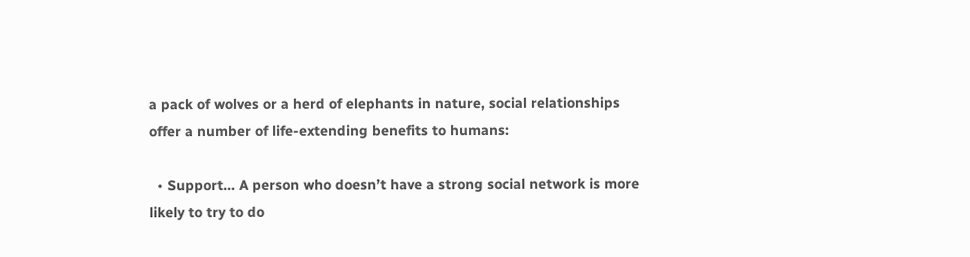a pack of wolves or a herd of elephants in nature, social relationships offer a number of life-extending benefits to humans:

  • Support… A person who doesn’t have a strong social network is more likely to try to do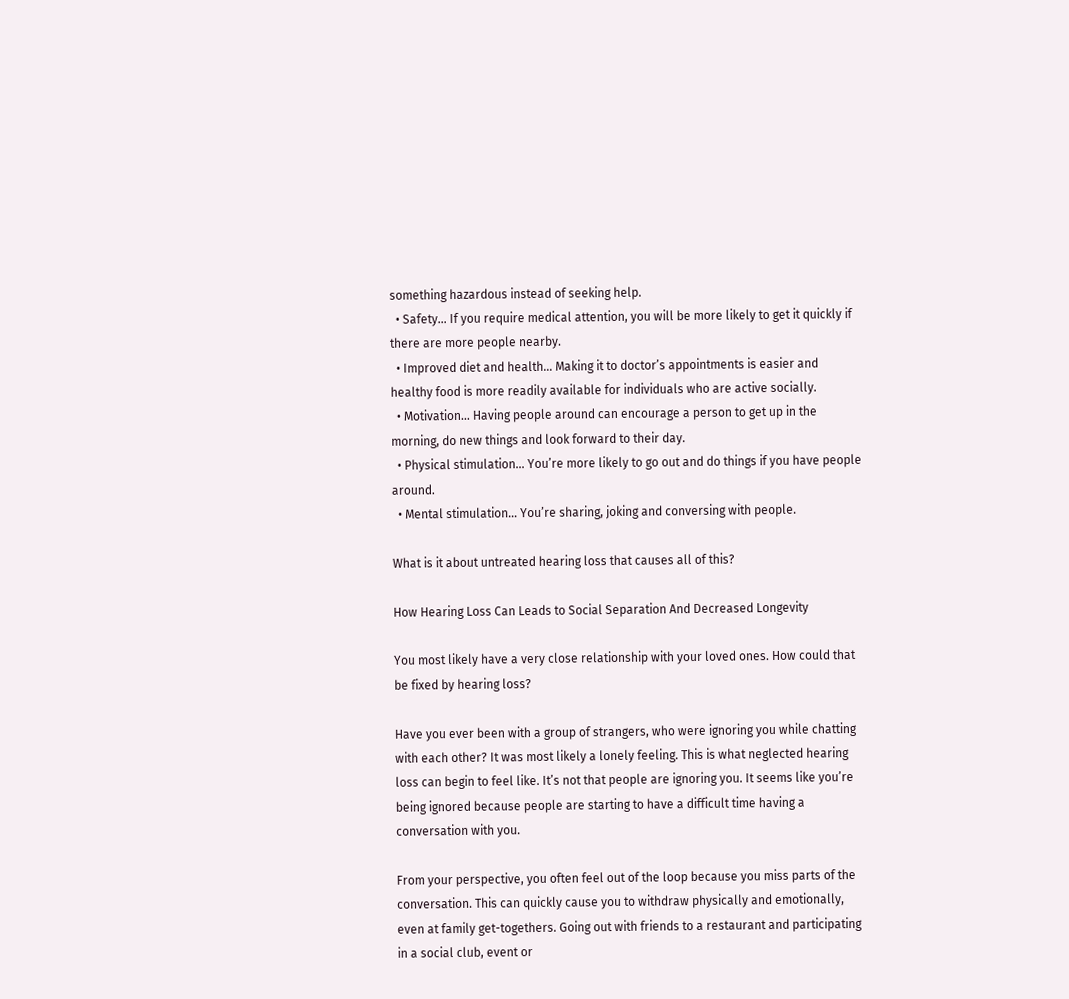something hazardous instead of seeking help.
  • Safety… If you require medical attention, you will be more likely to get it quickly if there are more people nearby.
  • Improved diet and health… Making it to doctor’s appointments is easier and healthy food is more readily available for individuals who are active socially.
  • Motivation… Having people around can encourage a person to get up in the morning, do new things and look forward to their day.
  • Physical stimulation… You’re more likely to go out and do things if you have people around.
  • Mental stimulation… You’re sharing, joking and conversing with people.

What is it about untreated hearing loss that causes all of this?

How Hearing Loss Can Leads to Social Separation And Decreased Longevity

You most likely have a very close relationship with your loved ones. How could that be fixed by hearing loss?

Have you ever been with a group of strangers, who were ignoring you while chatting with each other? It was most likely a lonely feeling. This is what neglected hearing loss can begin to feel like. It’s not that people are ignoring you. It seems like you’re being ignored because people are starting to have a difficult time having a conversation with you.

From your perspective, you often feel out of the loop because you miss parts of the conversation. This can quickly cause you to withdraw physically and emotionally, even at family get-togethers. Going out with friends to a restaurant and participating in a social club, event or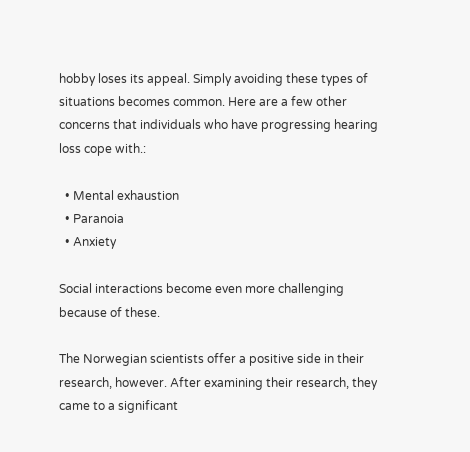hobby loses its appeal. Simply avoiding these types of situations becomes common. Here are a few other concerns that individuals who have progressing hearing loss cope with.:

  • Mental exhaustion
  • Paranoia
  • Anxiety

Social interactions become even more challenging because of these.

The Norwegian scientists offer a positive side in their research, however. After examining their research, they came to a significant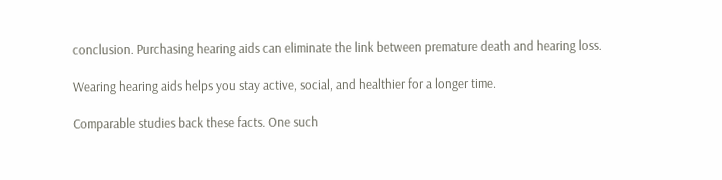conclusion. Purchasing hearing aids can eliminate the link between premature death and hearing loss.

Wearing hearing aids helps you stay active, social, and healthier for a longer time.

Comparable studies back these facts. One such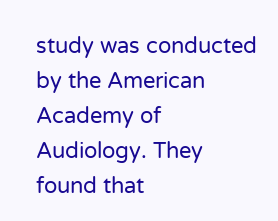study was conducted by the American Academy of Audiology. They found that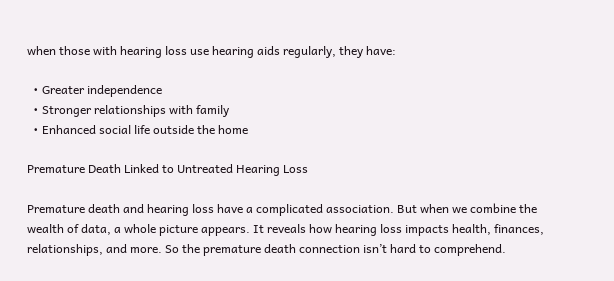when those with hearing loss use hearing aids regularly, they have:

  • Greater independence
  • Stronger relationships with family
  • Enhanced social life outside the home

Premature Death Linked to Untreated Hearing Loss

Premature death and hearing loss have a complicated association. But when we combine the wealth of data, a whole picture appears. It reveals how hearing loss impacts health, finances, relationships, and more. So the premature death connection isn’t hard to comprehend.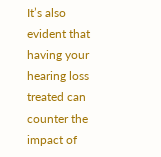It’s also evident that having your hearing loss treated can counter the impact of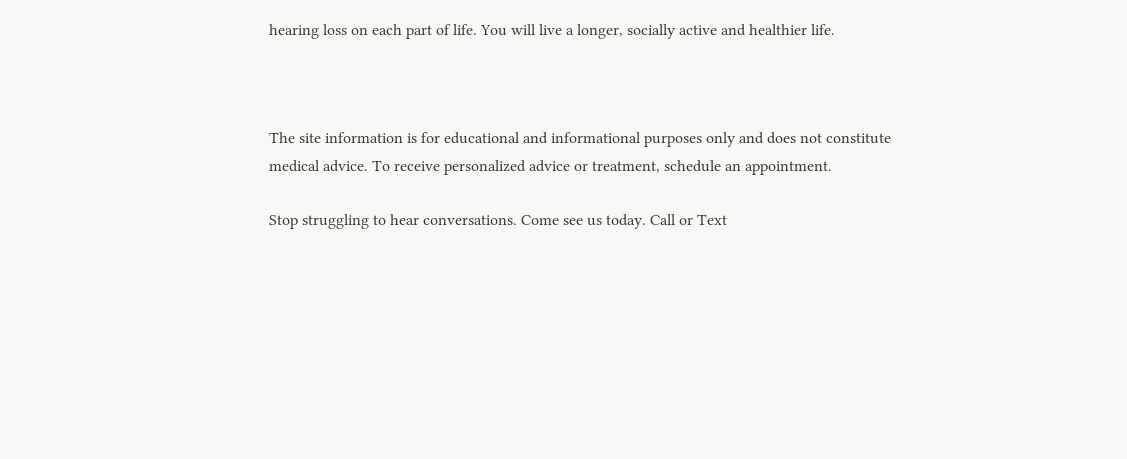hearing loss on each part of life. You will live a longer, socially active and healthier life.



The site information is for educational and informational purposes only and does not constitute medical advice. To receive personalized advice or treatment, schedule an appointment.

Stop struggling to hear conversations. Come see us today. Call or Text